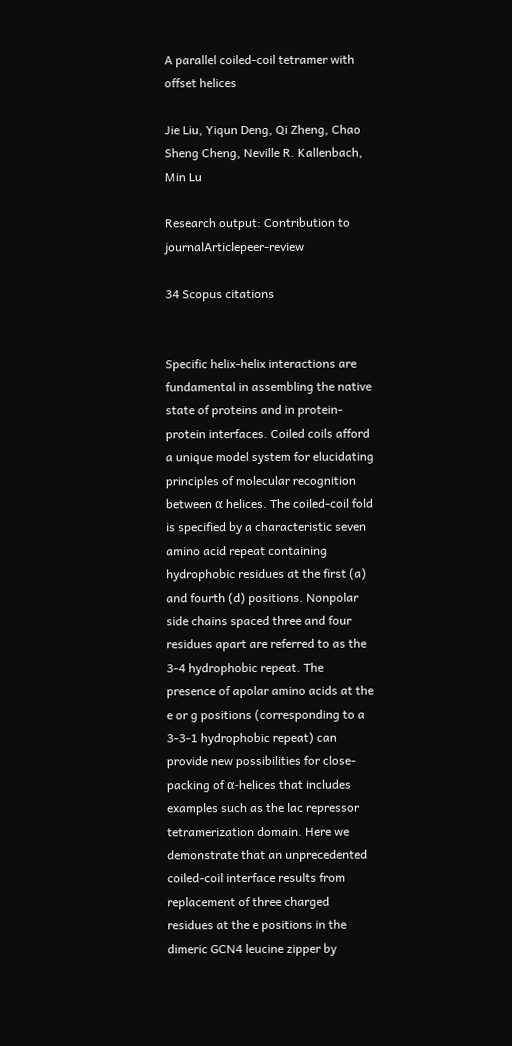A parallel coiled-coil tetramer with offset helices

Jie Liu, Yiqun Deng, Qi Zheng, Chao Sheng Cheng, Neville R. Kallenbach, Min Lu

Research output: Contribution to journalArticlepeer-review

34 Scopus citations


Specific helix-helix interactions are fundamental in assembling the native state of proteins and in protein-protein interfaces. Coiled coils afford a unique model system for elucidating principles of molecular recognition between α helices. The coiled-coil fold is specified by a characteristic seven amino acid repeat containing hydrophobic residues at the first (a) and fourth (d) positions. Nonpolar side chains spaced three and four residues apart are referred to as the 3-4 hydrophobic repeat. The presence of apolar amino acids at the e or g positions (corresponding to a 3-3-1 hydrophobic repeat) can provide new possibilities for close-packing of α-helices that includes examples such as the lac repressor tetramerization domain. Here we demonstrate that an unprecedented coiled-coil interface results from replacement of three charged residues at the e positions in the dimeric GCN4 leucine zipper by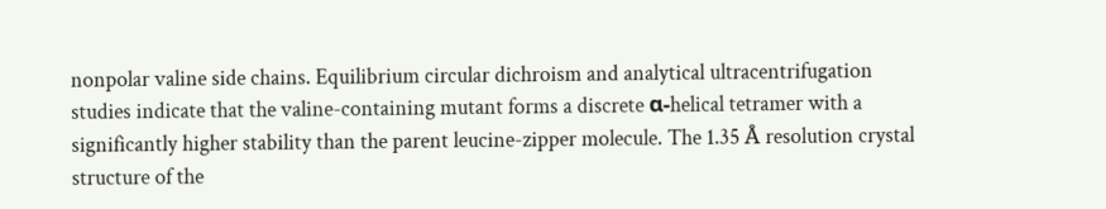nonpolar valine side chains. Equilibrium circular dichroism and analytical ultracentrifugation studies indicate that the valine-containing mutant forms a discrete α-helical tetramer with a significantly higher stability than the parent leucine-zipper molecule. The 1.35 Å resolution crystal structure of the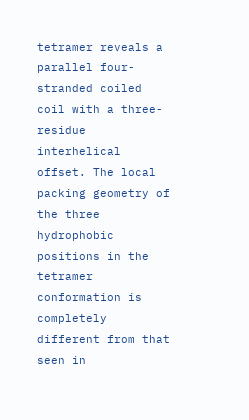tetramer reveals a parallel four-stranded coiled coil with a three-residue interhelical offset. The local packing geometry of the three hydrophobic positions in the tetramer conformation is completely different from that seen in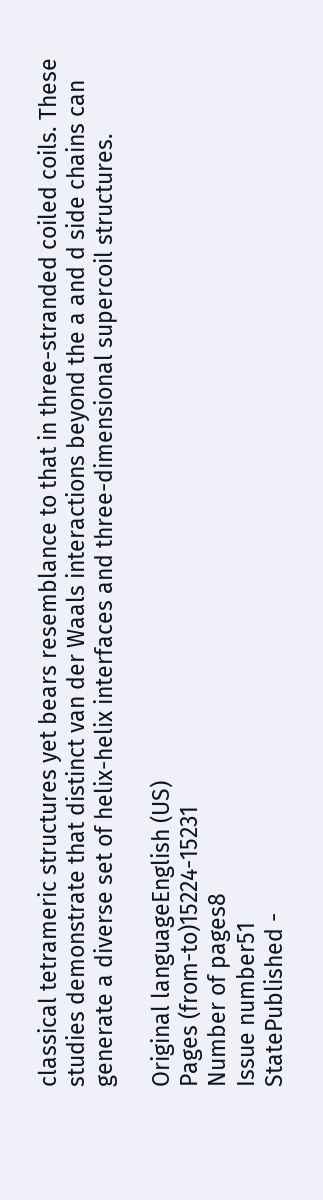classical tetrameric structures yet bears resemblance to that in three-stranded coiled coils. These studies demonstrate that distinct van der Waals interactions beyond the a and d side chains can generate a diverse set of helix-helix interfaces and three-dimensional supercoil structures.

Original languageEnglish (US)
Pages (from-to)15224-15231
Number of pages8
Issue number51
StatePublished -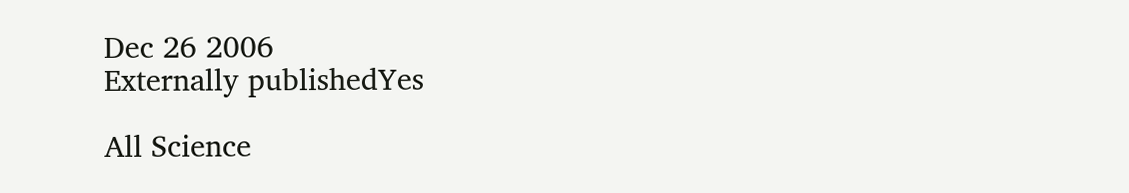Dec 26 2006
Externally publishedYes

All Science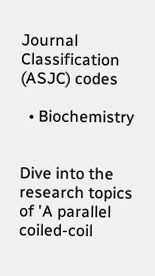Journal Classification (ASJC) codes

  • Biochemistry


Dive into the research topics of 'A parallel coiled-coil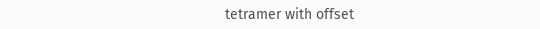tetramer with offset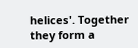helices'. Together they form a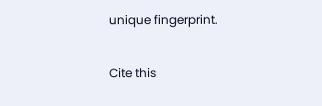unique fingerprint.

Cite this